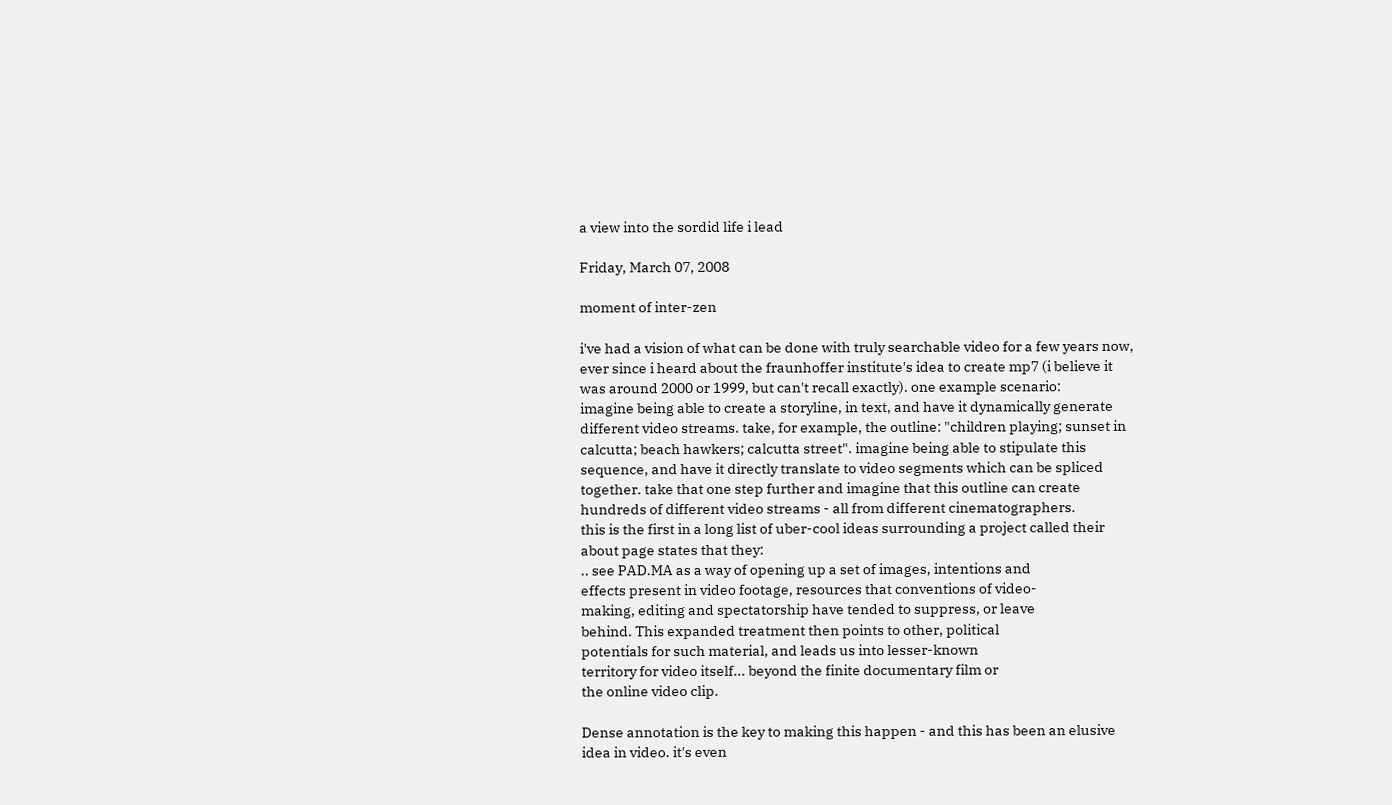a view into the sordid life i lead

Friday, March 07, 2008

moment of inter-zen

i've had a vision of what can be done with truly searchable video for a few years now, ever since i heard about the fraunhoffer institute's idea to create mp7 (i believe it was around 2000 or 1999, but can't recall exactly). one example scenario:
imagine being able to create a storyline, in text, and have it dynamically generate different video streams. take, for example, the outline: "children playing; sunset in calcutta; beach hawkers; calcutta street". imagine being able to stipulate this sequence, and have it directly translate to video segments which can be spliced together. take that one step further and imagine that this outline can create hundreds of different video streams - all from different cinematographers.
this is the first in a long list of uber-cool ideas surrounding a project called their about page states that they:
.. see PAD.MA as a way of opening up a set of images, intentions and
effects present in video footage, resources that conventions of video-
making, editing and spectatorship have tended to suppress, or leave
behind. This expanded treatment then points to other, political
potentials for such material, and leads us into lesser-known
territory for video itself... beyond the finite documentary film or
the online video clip.

Dense annotation is the key to making this happen - and this has been an elusive idea in video. it's even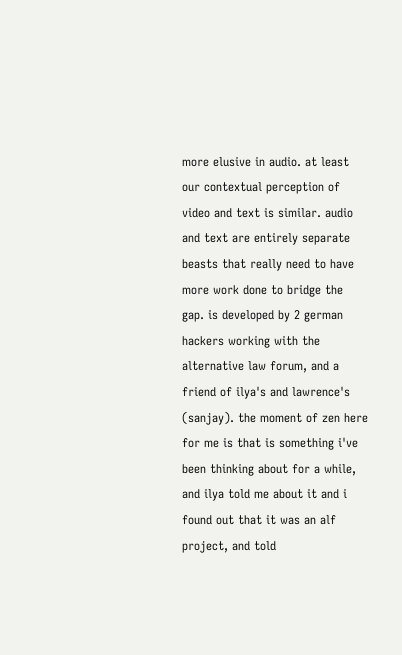more elusive in audio. at least our contextual perception of video and text is similar. audio and text are entirely separate beasts that really need to have more work done to bridge the gap. is developed by 2 german hackers working with the alternative law forum, and a friend of ilya's and lawrence's (sanjay). the moment of zen here for me is that is something i've been thinking about for a while, and ilya told me about it and i found out that it was an alf project, and told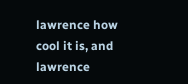lawrence how cool it is, and lawrence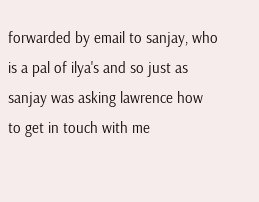forwarded by email to sanjay, who is a pal of ilya's and so just as sanjay was asking lawrence how to get in touch with me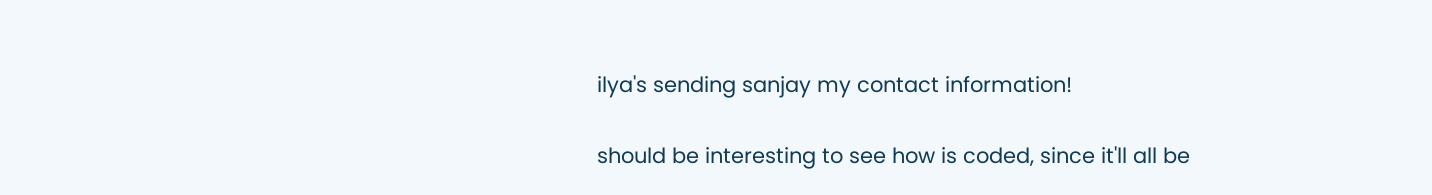ilya's sending sanjay my contact information!

should be interesting to see how is coded, since it'll all be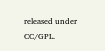released under CC/GPL.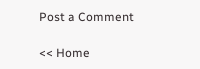Post a Comment

<< Home